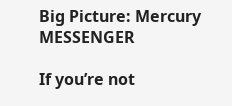Big Picture: Mercury MESSENGER

If you’re not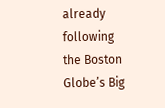already following the Boston Globe’s Big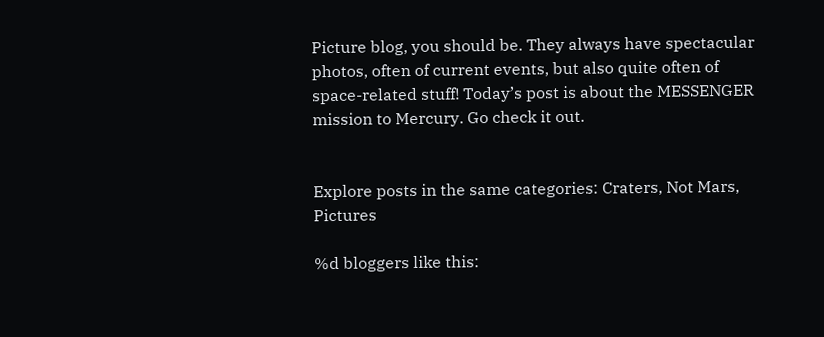Picture blog, you should be. They always have spectacular photos, often of current events, but also quite often of space-related stuff! Today’s post is about the MESSENGER mission to Mercury. Go check it out.


Explore posts in the same categories: Craters, Not Mars, Pictures

%d bloggers like this: